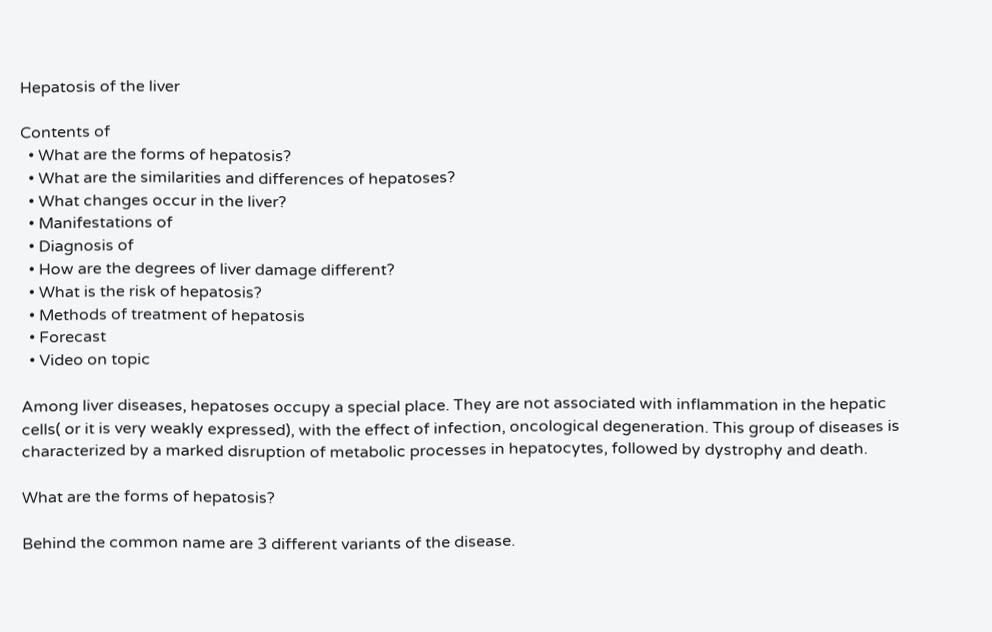Hepatosis of the liver

Contents of
  • What are the forms of hepatosis?
  • What are the similarities and differences of hepatoses?
  • What changes occur in the liver?
  • Manifestations of
  • Diagnosis of
  • How are the degrees of liver damage different?
  • What is the risk of hepatosis?
  • Methods of treatment of hepatosis
  • Forecast
  • Video on topic

Among liver diseases, hepatoses occupy a special place. They are not associated with inflammation in the hepatic cells( or it is very weakly expressed), with the effect of infection, oncological degeneration. This group of diseases is characterized by a marked disruption of metabolic processes in hepatocytes, followed by dystrophy and death.

What are the forms of hepatosis?

Behind the common name are 3 different variants of the disease.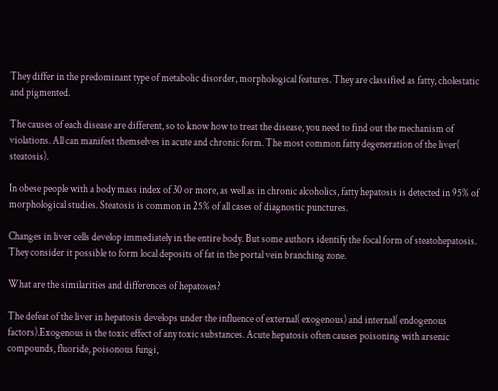They differ in the predominant type of metabolic disorder, morphological features. They are classified as fatty, cholestatic and pigmented.

The causes of each disease are different, so to know how to treat the disease, you need to find out the mechanism of violations. All can manifest themselves in acute and chronic form. The most common fatty degeneration of the liver( steatosis).

In obese people with a body mass index of 30 or more, as well as in chronic alcoholics, fatty hepatosis is detected in 95% of morphological studies. Steatosis is common in 25% of all cases of diagnostic punctures.

Changes in liver cells develop immediately in the entire body. But some authors identify the focal form of steatohepatosis. They consider it possible to form local deposits of fat in the portal vein branching zone.

What are the similarities and differences of hepatoses?

The defeat of the liver in hepatosis develops under the influence of external( exogenous) and internal( endogenous factors).Exogenous is the toxic effect of any toxic substances. Acute hepatosis often causes poisoning with arsenic compounds, fluoride, poisonous fungi,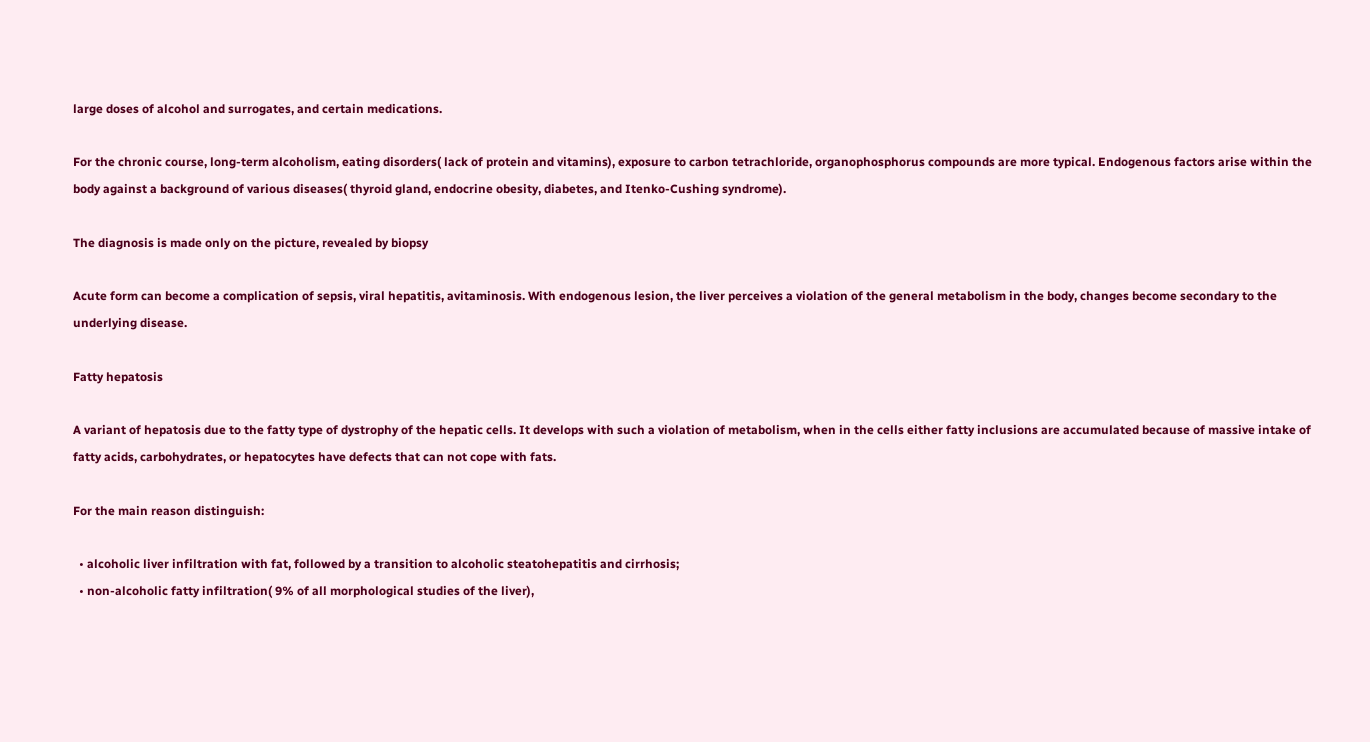large doses of alcohol and surrogates, and certain medications.

For the chronic course, long-term alcoholism, eating disorders( lack of protein and vitamins), exposure to carbon tetrachloride, organophosphorus compounds are more typical. Endogenous factors arise within the body against a background of various diseases( thyroid gland, endocrine obesity, diabetes, and Itenko-Cushing syndrome).

The diagnosis is made only on the picture, revealed by biopsy

Acute form can become a complication of sepsis, viral hepatitis, avitaminosis. With endogenous lesion, the liver perceives a violation of the general metabolism in the body, changes become secondary to the underlying disease.

Fatty hepatosis

A variant of hepatosis due to the fatty type of dystrophy of the hepatic cells. It develops with such a violation of metabolism, when in the cells either fatty inclusions are accumulated because of massive intake of fatty acids, carbohydrates, or hepatocytes have defects that can not cope with fats.

For the main reason distinguish:

  • alcoholic liver infiltration with fat, followed by a transition to alcoholic steatohepatitis and cirrhosis;
  • non-alcoholic fatty infiltration( 9% of all morphological studies of the liver),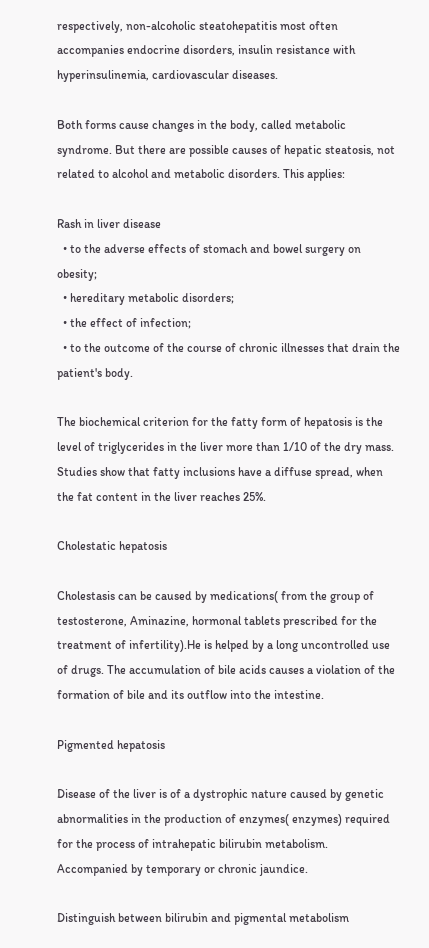respectively, non-alcoholic steatohepatitis most often accompanies endocrine disorders, insulin resistance with hyperinsulinemia, cardiovascular diseases.

Both forms cause changes in the body, called metabolic syndrome. But there are possible causes of hepatic steatosis, not related to alcohol and metabolic disorders. This applies:

Rash in liver disease
  • to the adverse effects of stomach and bowel surgery on obesity;
  • hereditary metabolic disorders;
  • the effect of infection;
  • to the outcome of the course of chronic illnesses that drain the patient's body.

The biochemical criterion for the fatty form of hepatosis is the level of triglycerides in the liver more than 1/10 of the dry mass. Studies show that fatty inclusions have a diffuse spread, when the fat content in the liver reaches 25%.

Cholestatic hepatosis

Cholestasis can be caused by medications( from the group of testosterone, Aminazine, hormonal tablets prescribed for the treatment of infertility).He is helped by a long uncontrolled use of drugs. The accumulation of bile acids causes a violation of the formation of bile and its outflow into the intestine.

Pigmented hepatosis

Disease of the liver is of a dystrophic nature caused by genetic abnormalities in the production of enzymes( enzymes) required for the process of intrahepatic bilirubin metabolism. Accompanied by temporary or chronic jaundice.

Distinguish between bilirubin and pigmental metabolism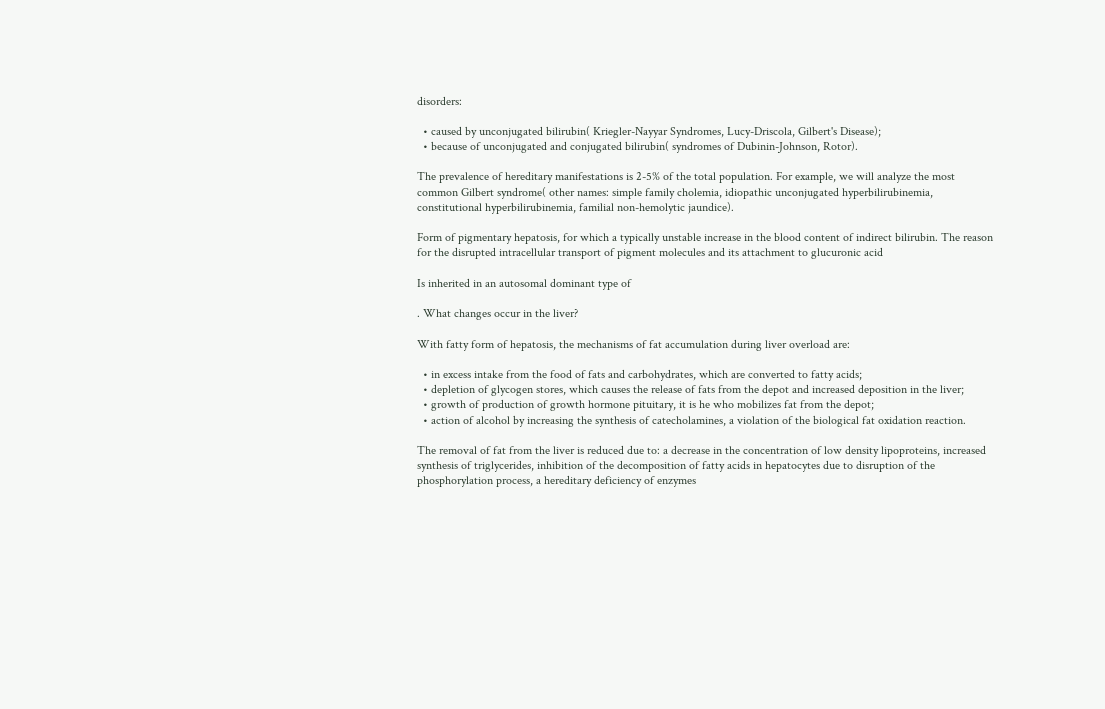disorders:

  • caused by unconjugated bilirubin( Kriegler-Nayyar Syndromes, Lucy-Driscola, Gilbert's Disease);
  • because of unconjugated and conjugated bilirubin( syndromes of Dubinin-Johnson, Rotor).

The prevalence of hereditary manifestations is 2-5% of the total population. For example, we will analyze the most common Gilbert syndrome( other names: simple family cholemia, idiopathic unconjugated hyperbilirubinemia, constitutional hyperbilirubinemia, familial non-hemolytic jaundice).

Form of pigmentary hepatosis, for which a typically unstable increase in the blood content of indirect bilirubin. The reason for the disrupted intracellular transport of pigment molecules and its attachment to glucuronic acid

Is inherited in an autosomal dominant type of

. What changes occur in the liver?

With fatty form of hepatosis, the mechanisms of fat accumulation during liver overload are:

  • in excess intake from the food of fats and carbohydrates, which are converted to fatty acids;
  • depletion of glycogen stores, which causes the release of fats from the depot and increased deposition in the liver;
  • growth of production of growth hormone pituitary, it is he who mobilizes fat from the depot;
  • action of alcohol by increasing the synthesis of catecholamines, a violation of the biological fat oxidation reaction.

The removal of fat from the liver is reduced due to: a decrease in the concentration of low density lipoproteins, increased synthesis of triglycerides, inhibition of the decomposition of fatty acids in hepatocytes due to disruption of the phosphorylation process, a hereditary deficiency of enzymes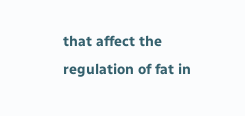that affect the regulation of fat in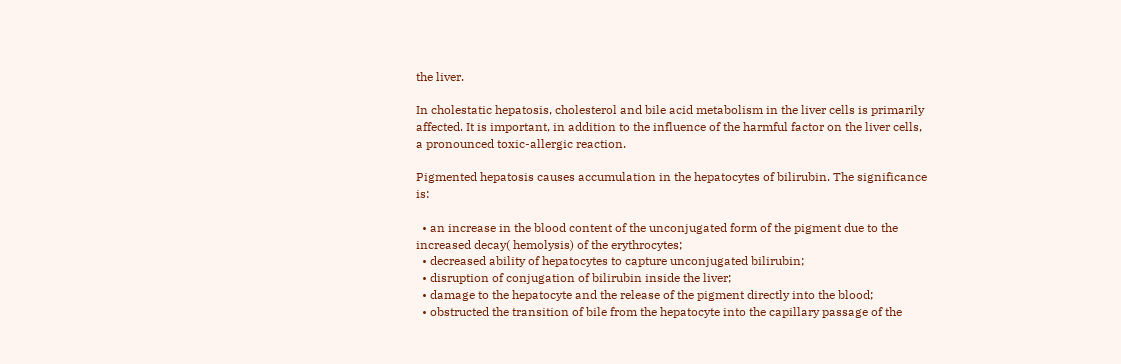the liver.

In cholestatic hepatosis, cholesterol and bile acid metabolism in the liver cells is primarily affected. It is important, in addition to the influence of the harmful factor on the liver cells, a pronounced toxic-allergic reaction.

Pigmented hepatosis causes accumulation in the hepatocytes of bilirubin. The significance is:

  • an increase in the blood content of the unconjugated form of the pigment due to the increased decay( hemolysis) of the erythrocytes;
  • decreased ability of hepatocytes to capture unconjugated bilirubin;
  • disruption of conjugation of bilirubin inside the liver;
  • damage to the hepatocyte and the release of the pigment directly into the blood;
  • obstructed the transition of bile from the hepatocyte into the capillary passage of the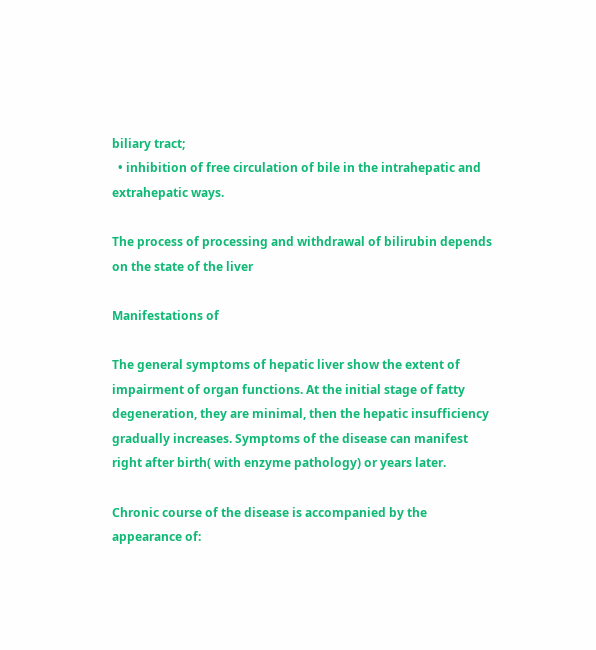biliary tract;
  • inhibition of free circulation of bile in the intrahepatic and extrahepatic ways.

The process of processing and withdrawal of bilirubin depends on the state of the liver

Manifestations of

The general symptoms of hepatic liver show the extent of impairment of organ functions. At the initial stage of fatty degeneration, they are minimal, then the hepatic insufficiency gradually increases. Symptoms of the disease can manifest right after birth( with enzyme pathology) or years later.

Chronic course of the disease is accompanied by the appearance of: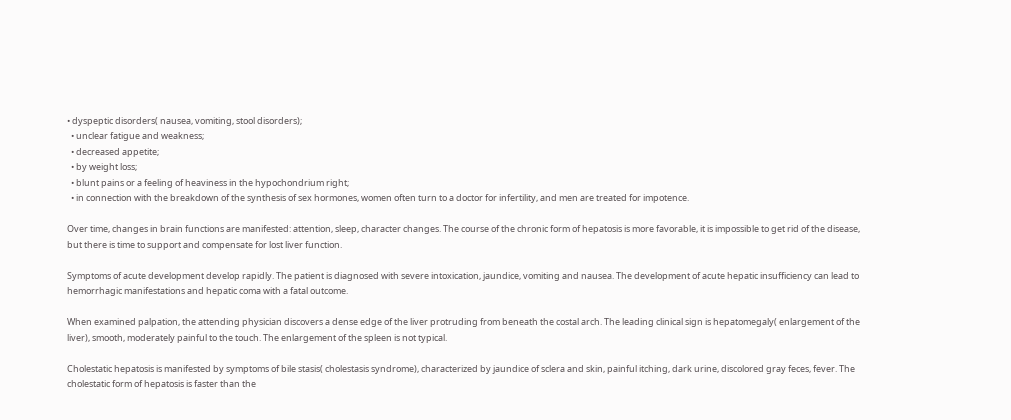• dyspeptic disorders( nausea, vomiting, stool disorders);
  • unclear fatigue and weakness;
  • decreased appetite;
  • by weight loss;
  • blunt pains or a feeling of heaviness in the hypochondrium right;
  • in connection with the breakdown of the synthesis of sex hormones, women often turn to a doctor for infertility, and men are treated for impotence.

Over time, changes in brain functions are manifested: attention, sleep, character changes. The course of the chronic form of hepatosis is more favorable, it is impossible to get rid of the disease, but there is time to support and compensate for lost liver function.

Symptoms of acute development develop rapidly. The patient is diagnosed with severe intoxication, jaundice, vomiting and nausea. The development of acute hepatic insufficiency can lead to hemorrhagic manifestations and hepatic coma with a fatal outcome.

When examined palpation, the attending physician discovers a dense edge of the liver protruding from beneath the costal arch. The leading clinical sign is hepatomegaly( enlargement of the liver), smooth, moderately painful to the touch. The enlargement of the spleen is not typical.

Cholestatic hepatosis is manifested by symptoms of bile stasis( cholestasis syndrome), characterized by jaundice of sclera and skin, painful itching, dark urine, discolored gray feces, fever. The cholestatic form of hepatosis is faster than the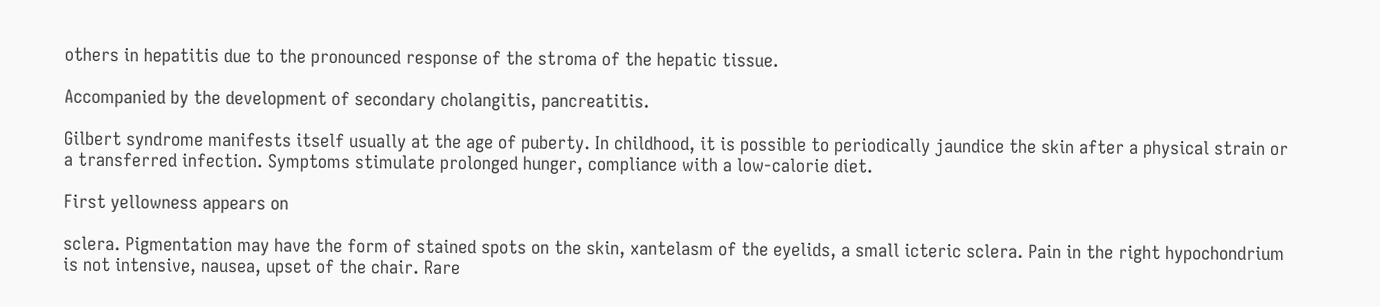others in hepatitis due to the pronounced response of the stroma of the hepatic tissue.

Accompanied by the development of secondary cholangitis, pancreatitis.

Gilbert syndrome manifests itself usually at the age of puberty. In childhood, it is possible to periodically jaundice the skin after a physical strain or a transferred infection. Symptoms stimulate prolonged hunger, compliance with a low-calorie diet.

First yellowness appears on

sclera. Pigmentation may have the form of stained spots on the skin, xantelasm of the eyelids, a small icteric sclera. Pain in the right hypochondrium is not intensive, nausea, upset of the chair. Rare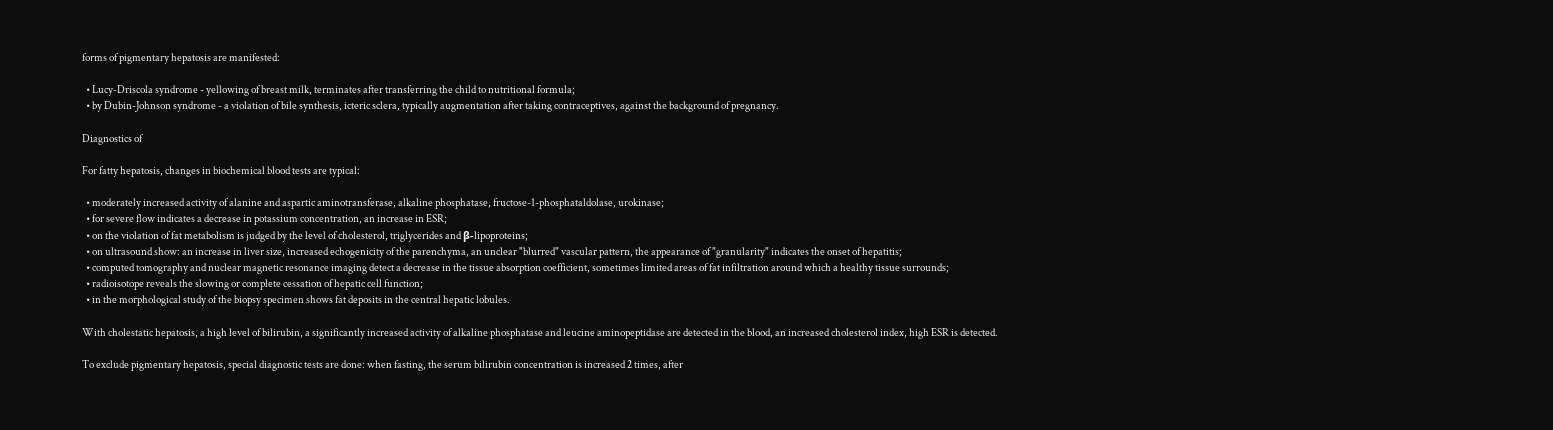forms of pigmentary hepatosis are manifested:

  • Lucy-Driscola syndrome - yellowing of breast milk, terminates after transferring the child to nutritional formula;
  • by Dubin-Johnson syndrome - a violation of bile synthesis, icteric sclera, typically augmentation after taking contraceptives, against the background of pregnancy.

Diagnostics of

For fatty hepatosis, changes in biochemical blood tests are typical:

  • moderately increased activity of alanine and aspartic aminotransferase, alkaline phosphatase, fructose-1-phosphataldolase, urokinase;
  • for severe flow indicates a decrease in potassium concentration, an increase in ESR;
  • on the violation of fat metabolism is judged by the level of cholesterol, triglycerides and β-lipoproteins;
  • on ultrasound show: an increase in liver size, increased echogenicity of the parenchyma, an unclear "blurred" vascular pattern, the appearance of "granularity" indicates the onset of hepatitis;
  • computed tomography and nuclear magnetic resonance imaging detect a decrease in the tissue absorption coefficient, sometimes limited areas of fat infiltration around which a healthy tissue surrounds;
  • radioisotope reveals the slowing or complete cessation of hepatic cell function;
  • in the morphological study of the biopsy specimen shows fat deposits in the central hepatic lobules.

With cholestatic hepatosis, a high level of bilirubin, a significantly increased activity of alkaline phosphatase and leucine aminopeptidase are detected in the blood, an increased cholesterol index, high ESR is detected.

To exclude pigmentary hepatosis, special diagnostic tests are done: when fasting, the serum bilirubin concentration is increased 2 times, after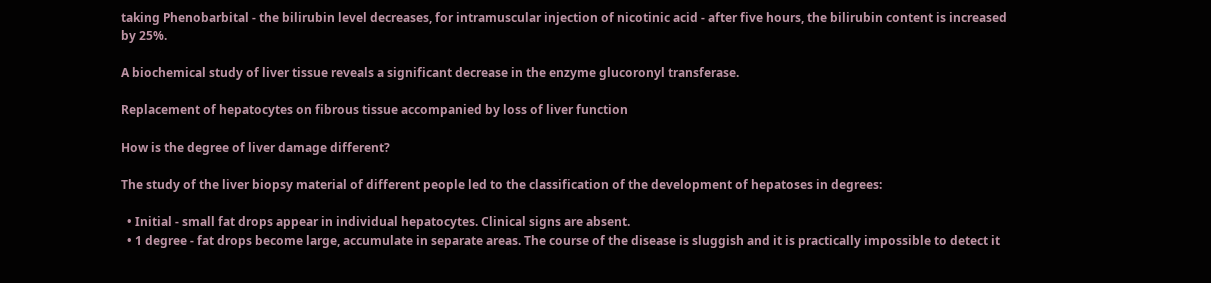taking Phenobarbital - the bilirubin level decreases, for intramuscular injection of nicotinic acid - after five hours, the bilirubin content is increased by 25%.

A biochemical study of liver tissue reveals a significant decrease in the enzyme glucoronyl transferase.

Replacement of hepatocytes on fibrous tissue accompanied by loss of liver function

How is the degree of liver damage different?

The study of the liver biopsy material of different people led to the classification of the development of hepatoses in degrees:

  • Initial - small fat drops appear in individual hepatocytes. Clinical signs are absent.
  • 1 degree - fat drops become large, accumulate in separate areas. The course of the disease is sluggish and it is practically impossible to detect it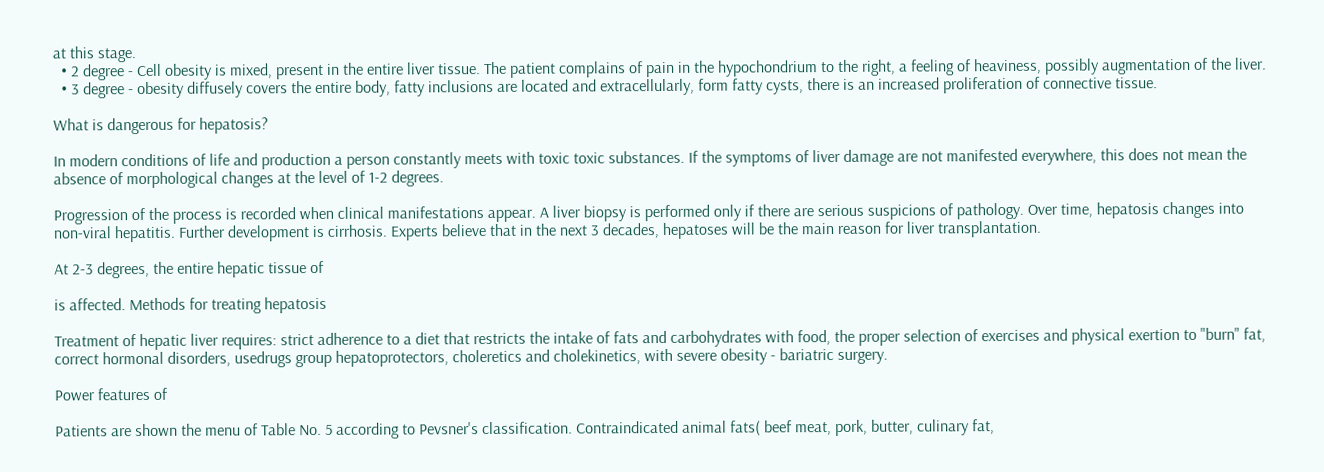at this stage.
  • 2 degree - Cell obesity is mixed, present in the entire liver tissue. The patient complains of pain in the hypochondrium to the right, a feeling of heaviness, possibly augmentation of the liver.
  • 3 degree - obesity diffusely covers the entire body, fatty inclusions are located and extracellularly, form fatty cysts, there is an increased proliferation of connective tissue.

What is dangerous for hepatosis?

In modern conditions of life and production a person constantly meets with toxic toxic substances. If the symptoms of liver damage are not manifested everywhere, this does not mean the absence of morphological changes at the level of 1-2 degrees.

Progression of the process is recorded when clinical manifestations appear. A liver biopsy is performed only if there are serious suspicions of pathology. Over time, hepatosis changes into non-viral hepatitis. Further development is cirrhosis. Experts believe that in the next 3 decades, hepatoses will be the main reason for liver transplantation.

At 2-3 degrees, the entire hepatic tissue of

is affected. Methods for treating hepatosis

Treatment of hepatic liver requires: strict adherence to a diet that restricts the intake of fats and carbohydrates with food, the proper selection of exercises and physical exertion to "burn" fat, correct hormonal disorders, usedrugs group hepatoprotectors, choleretics and cholekinetics, with severe obesity - bariatric surgery.

Power features of

Patients are shown the menu of Table No. 5 according to Pevsner's classification. Contraindicated animal fats( beef meat, pork, butter, culinary fat,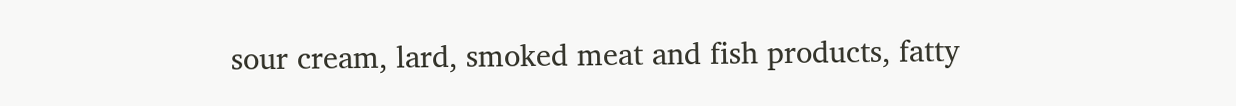sour cream, lard, smoked meat and fish products, fatty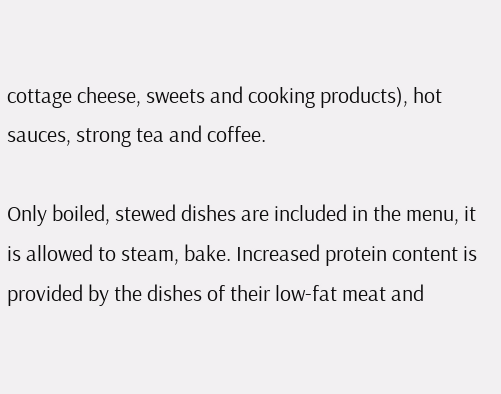cottage cheese, sweets and cooking products), hot sauces, strong tea and coffee.

Only boiled, stewed dishes are included in the menu, it is allowed to steam, bake. Increased protein content is provided by the dishes of their low-fat meat and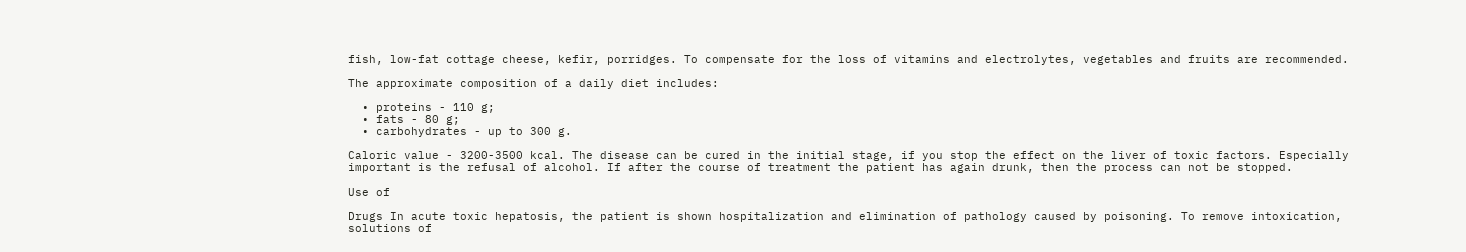fish, low-fat cottage cheese, kefir, porridges. To compensate for the loss of vitamins and electrolytes, vegetables and fruits are recommended.

The approximate composition of a daily diet includes:

  • proteins - 110 g;
  • fats - 80 g;
  • carbohydrates - up to 300 g.

Caloric value - 3200-3500 kcal. The disease can be cured in the initial stage, if you stop the effect on the liver of toxic factors. Especially important is the refusal of alcohol. If after the course of treatment the patient has again drunk, then the process can not be stopped.

Use of

Drugs In acute toxic hepatosis, the patient is shown hospitalization and elimination of pathology caused by poisoning. To remove intoxication, solutions of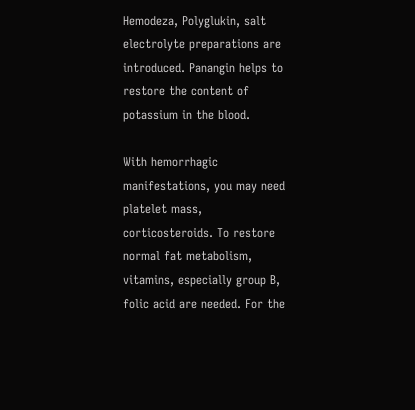Hemodeza, Polyglukin, salt electrolyte preparations are introduced. Panangin helps to restore the content of potassium in the blood.

With hemorrhagic manifestations, you may need platelet mass, corticosteroids. To restore normal fat metabolism, vitamins, especially group B, folic acid are needed. For the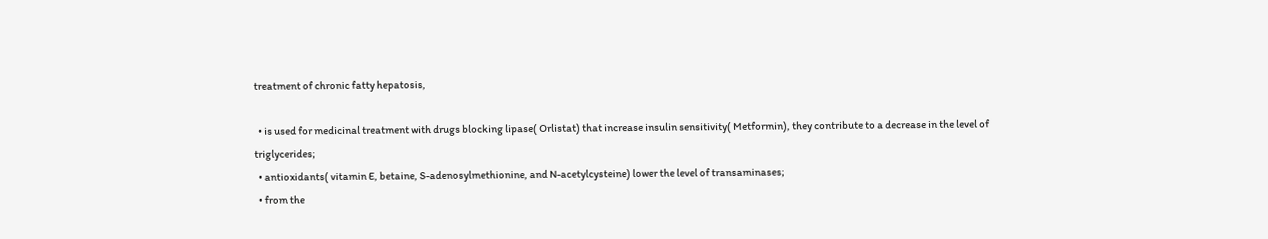treatment of chronic fatty hepatosis,

  • is used for medicinal treatment with drugs blocking lipase( Orlistat) that increase insulin sensitivity( Metformin), they contribute to a decrease in the level of triglycerides;
  • antioxidants( vitamin E, betaine, S-adenosylmethionine, and N-acetylcysteine) lower the level of transaminases;
  • from the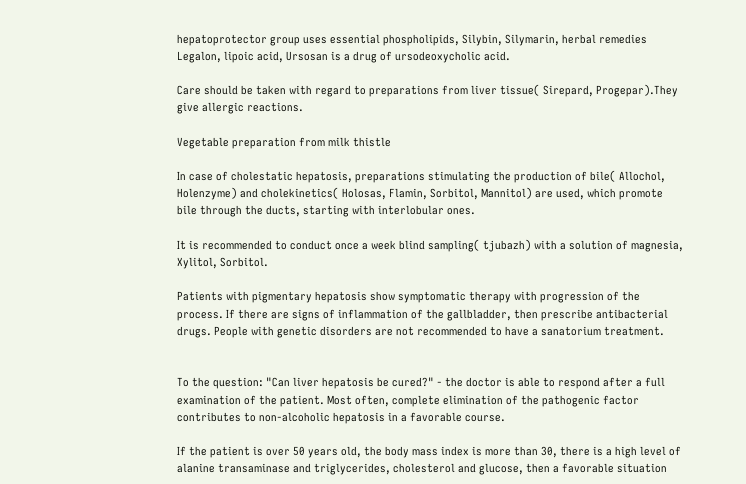hepatoprotector group uses essential phospholipids, Silybin, Silymarin, herbal remedies Legalon, lipoic acid, Ursosan is a drug of ursodeoxycholic acid.

Care should be taken with regard to preparations from liver tissue( Sirepard, Progepar).They give allergic reactions.

Vegetable preparation from milk thistle

In case of cholestatic hepatosis, preparations stimulating the production of bile( Allochol, Holenzyme) and cholekinetics( Holosas, Flamin, Sorbitol, Mannitol) are used, which promote bile through the ducts, starting with interlobular ones.

It is recommended to conduct once a week blind sampling( tjubazh) with a solution of magnesia, Xylitol, Sorbitol.

Patients with pigmentary hepatosis show symptomatic therapy with progression of the process. If there are signs of inflammation of the gallbladder, then prescribe antibacterial drugs. People with genetic disorders are not recommended to have a sanatorium treatment.


To the question: "Can liver hepatosis be cured?" - the doctor is able to respond after a full examination of the patient. Most often, complete elimination of the pathogenic factor contributes to non-alcoholic hepatosis in a favorable course.

If the patient is over 50 years old, the body mass index is more than 30, there is a high level of alanine transaminase and triglycerides, cholesterol and glucose, then a favorable situation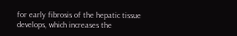for early fibrosis of the hepatic tissue develops, which increases the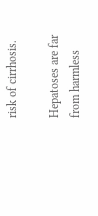risk of cirrhosis.

Hepatoses are far from harmless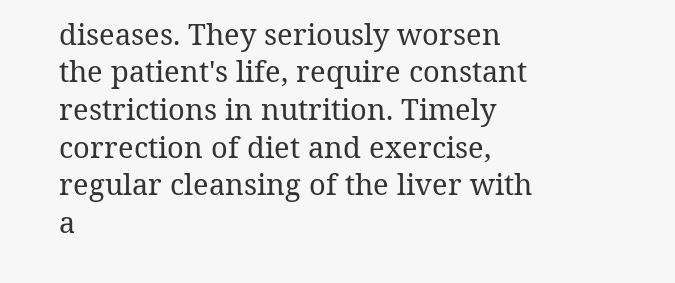diseases. They seriously worsen the patient's life, require constant restrictions in nutrition. Timely correction of diet and exercise, regular cleansing of the liver with a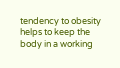tendency to obesity helps to keep the body in a working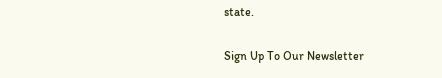state.

Sign Up To Our Newsletter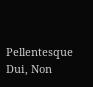Pellentesque Dui, Non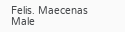Felis. Maecenas Male